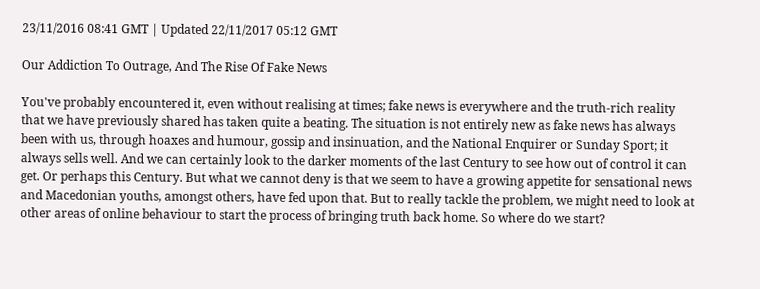23/11/2016 08:41 GMT | Updated 22/11/2017 05:12 GMT

Our Addiction To Outrage, And The Rise Of Fake News

You've probably encountered it, even without realising at times; fake news is everywhere and the truth-rich reality that we have previously shared has taken quite a beating. The situation is not entirely new as fake news has always been with us, through hoaxes and humour, gossip and insinuation, and the National Enquirer or Sunday Sport; it always sells well. And we can certainly look to the darker moments of the last Century to see how out of control it can get. Or perhaps this Century. But what we cannot deny is that we seem to have a growing appetite for sensational news and Macedonian youths, amongst others, have fed upon that. But to really tackle the problem, we might need to look at other areas of online behaviour to start the process of bringing truth back home. So where do we start?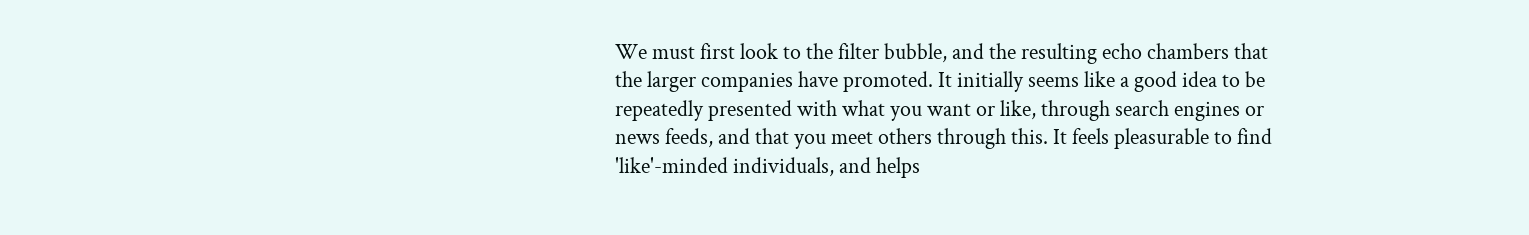We must first look to the filter bubble, and the resulting echo chambers that the larger companies have promoted. It initially seems like a good idea to be repeatedly presented with what you want or like, through search engines or news feeds, and that you meet others through this. It feels pleasurable to find 'like'-minded individuals, and helps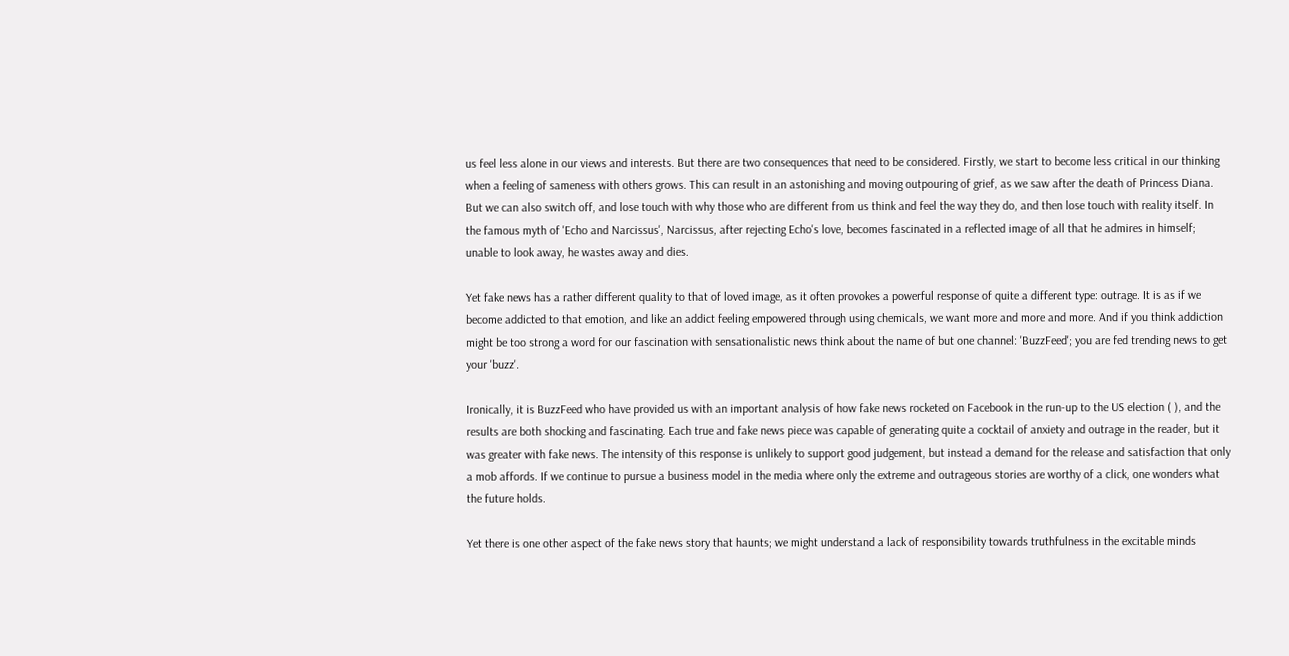us feel less alone in our views and interests. But there are two consequences that need to be considered. Firstly, we start to become less critical in our thinking when a feeling of sameness with others grows. This can result in an astonishing and moving outpouring of grief, as we saw after the death of Princess Diana. But we can also switch off, and lose touch with why those who are different from us think and feel the way they do, and then lose touch with reality itself. In the famous myth of 'Echo and Narcissus', Narcissus, after rejecting Echo's love, becomes fascinated in a reflected image of all that he admires in himself; unable to look away, he wastes away and dies.

Yet fake news has a rather different quality to that of loved image, as it often provokes a powerful response of quite a different type: outrage. It is as if we become addicted to that emotion, and like an addict feeling empowered through using chemicals, we want more and more and more. And if you think addiction might be too strong a word for our fascination with sensationalistic news think about the name of but one channel: 'BuzzFeed'; you are fed trending news to get your 'buzz'.

Ironically, it is BuzzFeed who have provided us with an important analysis of how fake news rocketed on Facebook in the run-up to the US election ( ), and the results are both shocking and fascinating. Each true and fake news piece was capable of generating quite a cocktail of anxiety and outrage in the reader, but it was greater with fake news. The intensity of this response is unlikely to support good judgement, but instead a demand for the release and satisfaction that only a mob affords. If we continue to pursue a business model in the media where only the extreme and outrageous stories are worthy of a click, one wonders what the future holds.

Yet there is one other aspect of the fake news story that haunts; we might understand a lack of responsibility towards truthfulness in the excitable minds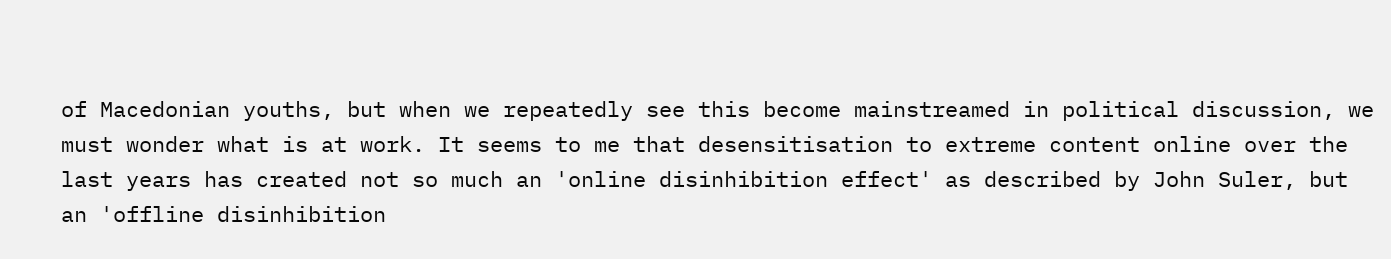of Macedonian youths, but when we repeatedly see this become mainstreamed in political discussion, we must wonder what is at work. It seems to me that desensitisation to extreme content online over the last years has created not so much an 'online disinhibition effect' as described by John Suler, but an 'offline disinhibition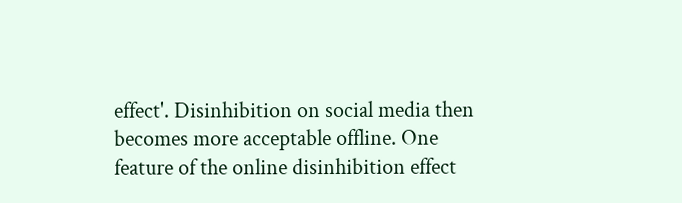effect'. Disinhibition on social media then becomes more acceptable offline. One feature of the online disinhibition effect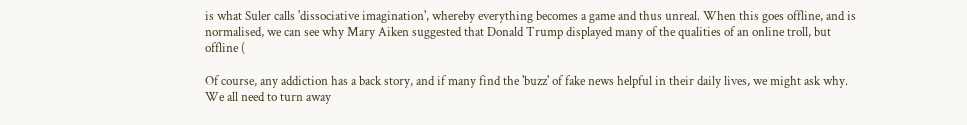is what Suler calls 'dissociative imagination', whereby everything becomes a game and thus unreal. When this goes offline, and is normalised, we can see why Mary Aiken suggested that Donald Trump displayed many of the qualities of an online troll, but offline (

Of course, any addiction has a back story, and if many find the 'buzz' of fake news helpful in their daily lives, we might ask why. We all need to turn away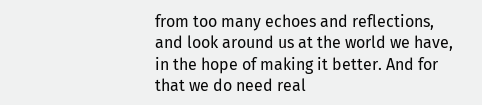from too many echoes and reflections, and look around us at the world we have, in the hope of making it better. And for that we do need real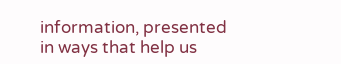information, presented in ways that help us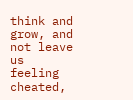think and grow, and not leave us feeling cheated,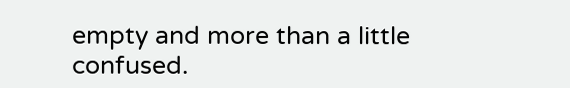empty and more than a little confused.